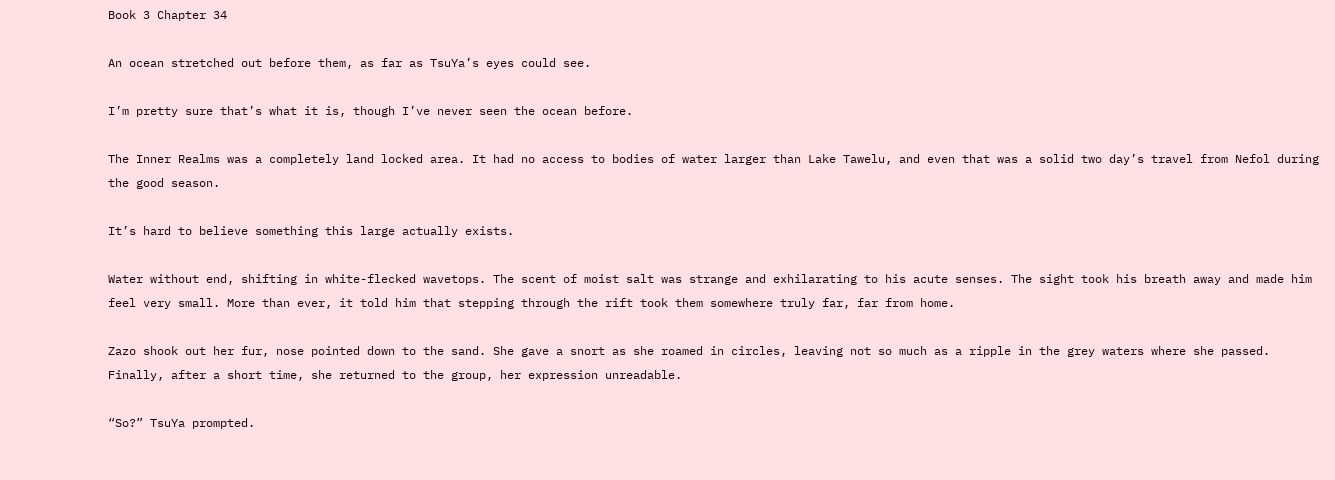Book 3 Chapter 34

An ocean stretched out before them, as far as TsuYa’s eyes could see.

I’m pretty sure that’s what it is, though I’ve never seen the ocean before.

The Inner Realms was a completely land locked area. It had no access to bodies of water larger than Lake Tawelu, and even that was a solid two day’s travel from Nefol during the good season.

It’s hard to believe something this large actually exists.

Water without end, shifting in white-flecked wavetops. The scent of moist salt was strange and exhilarating to his acute senses. The sight took his breath away and made him feel very small. More than ever, it told him that stepping through the rift took them somewhere truly far, far from home.

Zazo shook out her fur, nose pointed down to the sand. She gave a snort as she roamed in circles, leaving not so much as a ripple in the grey waters where she passed. Finally, after a short time, she returned to the group, her expression unreadable.

“So?” TsuYa prompted.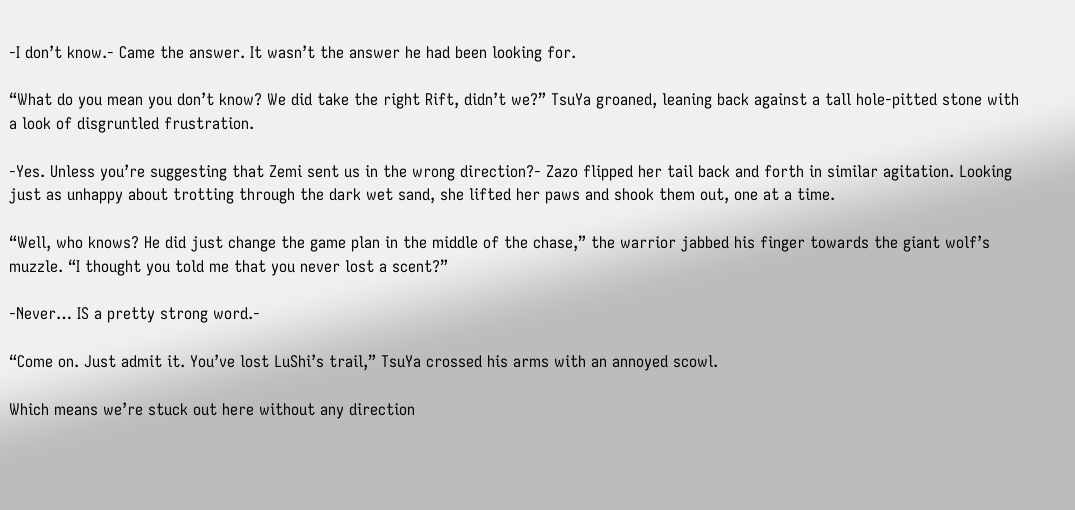-I don’t know.- Came the answer. It wasn’t the answer he had been looking for.

“What do you mean you don’t know? We did take the right Rift, didn’t we?” TsuYa groaned, leaning back against a tall hole-pitted stone with a look of disgruntled frustration.

-Yes. Unless you’re suggesting that Zemi sent us in the wrong direction?- Zazo flipped her tail back and forth in similar agitation. Looking just as unhappy about trotting through the dark wet sand, she lifted her paws and shook them out, one at a time.

“Well, who knows? He did just change the game plan in the middle of the chase,” the warrior jabbed his finger towards the giant wolf’s muzzle. “I thought you told me that you never lost a scent?”

-Never… IS a pretty strong word.-

“Come on. Just admit it. You’ve lost LuShi’s trail,” TsuYa crossed his arms with an annoyed scowl.

Which means we’re stuck out here without any direction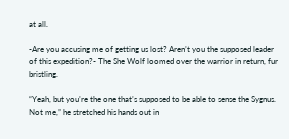at all.

-Are you accusing me of getting us lost? Aren’t you the supposed leader of this expedition?- The She Wolf loomed over the warrior in return, fur bristling.

“Yeah, but you’re the one that’s supposed to be able to sense the Sygnus. Not me,” he stretched his hands out in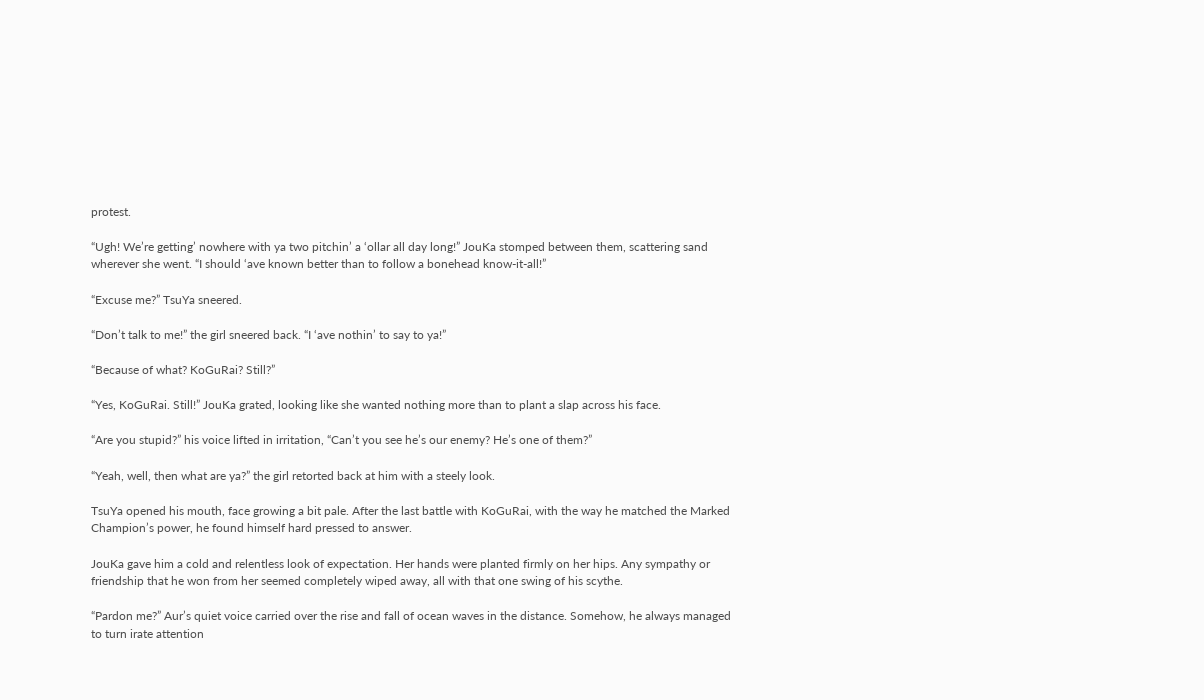protest.

“Ugh! We’re getting’ nowhere with ya two pitchin’ a ‘ollar all day long!” JouKa stomped between them, scattering sand wherever she went. “I should ‘ave known better than to follow a bonehead know-it-all!”

“Excuse me?” TsuYa sneered.

“Don’t talk to me!” the girl sneered back. “I ‘ave nothin’ to say to ya!”

“Because of what? KoGuRai? Still?”

“Yes, KoGuRai. Still!” JouKa grated, looking like she wanted nothing more than to plant a slap across his face.

“Are you stupid?” his voice lifted in irritation, “Can’t you see he’s our enemy? He’s one of them?”

“Yeah, well, then what are ya?” the girl retorted back at him with a steely look.

TsuYa opened his mouth, face growing a bit pale. After the last battle with KoGuRai, with the way he matched the Marked Champion’s power, he found himself hard pressed to answer.

JouKa gave him a cold and relentless look of expectation. Her hands were planted firmly on her hips. Any sympathy or friendship that he won from her seemed completely wiped away, all with that one swing of his scythe.

“Pardon me?” Aur’s quiet voice carried over the rise and fall of ocean waves in the distance. Somehow, he always managed to turn irate attention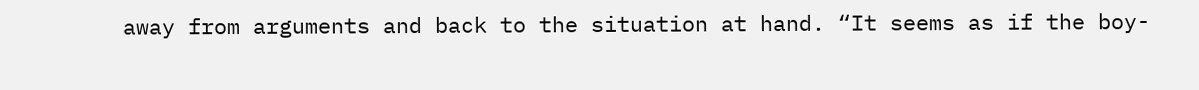away from arguments and back to the situation at hand. “It seems as if the boy-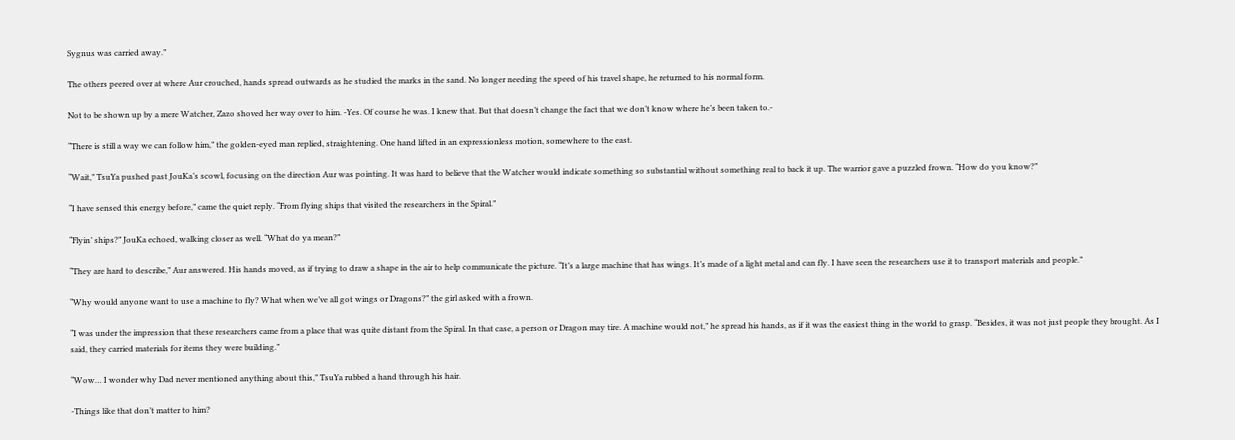Sygnus was carried away.”

The others peered over at where Aur crouched, hands spread outwards as he studied the marks in the sand. No longer needing the speed of his travel shape, he returned to his normal form.

Not to be shown up by a mere Watcher, Zazo shoved her way over to him. -Yes. Of course he was. I knew that. But that doesn’t change the fact that we don’t know where he’s been taken to.-

“There is still a way we can follow him,” the golden-eyed man replied, straightening. One hand lifted in an expressionless motion, somewhere to the east.

“Wait,” TsuYa pushed past JouKa’s scowl, focusing on the direction Aur was pointing. It was hard to believe that the Watcher would indicate something so substantial without something real to back it up. The warrior gave a puzzled frown. “How do you know?”

“I have sensed this energy before,” came the quiet reply. “From flying ships that visited the researchers in the Spiral.”

“Flyin’ ships?” JouKa echoed, walking closer as well. “What do ya mean?”

“They are hard to describe,” Aur answered. His hands moved, as if trying to draw a shape in the air to help communicate the picture. “It’s a large machine that has wings. It’s made of a light metal and can fly. I have seen the researchers use it to transport materials and people.”

“Why would anyone want to use a machine to fly? What when we’ve all got wings or Dragons?” the girl asked with a frown.

“I was under the impression that these researchers came from a place that was quite distant from the Spiral. In that case, a person or Dragon may tire. A machine would not,” he spread his hands, as if it was the easiest thing in the world to grasp. “Besides, it was not just people they brought. As I said, they carried materials for items they were building.”

“Wow… I wonder why Dad never mentioned anything about this,” TsuYa rubbed a hand through his hair.

-Things like that don’t matter to him?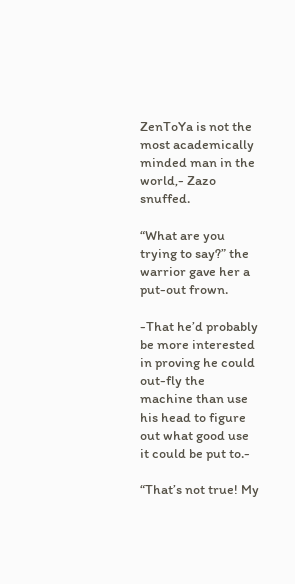ZenToYa is not the most academically minded man in the world,- Zazo snuffed.

“What are you trying to say?” the warrior gave her a put-out frown.

-That he’d probably be more interested in proving he could out-fly the machine than use his head to figure out what good use it could be put to.-

“That’s not true! My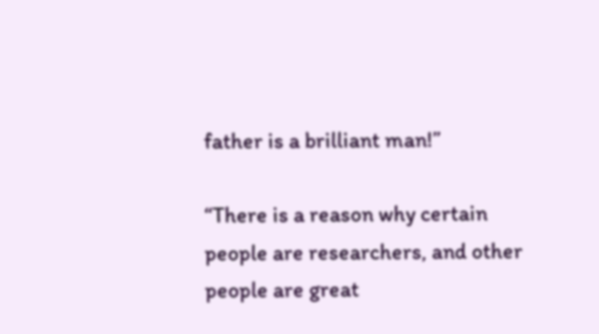father is a brilliant man!”

“There is a reason why certain people are researchers, and other people are great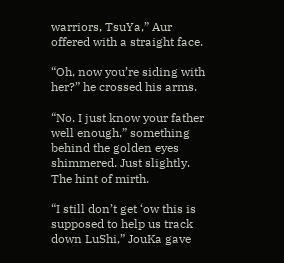warriors, TsuYa,” Aur offered with a straight face.

“Oh, now you’re siding with her?” he crossed his arms.

“No. I just know your father well enough,” something behind the golden eyes shimmered. Just slightly. The hint of mirth.

“I still don’t get ‘ow this is supposed to help us track down LuShi,” JouKa gave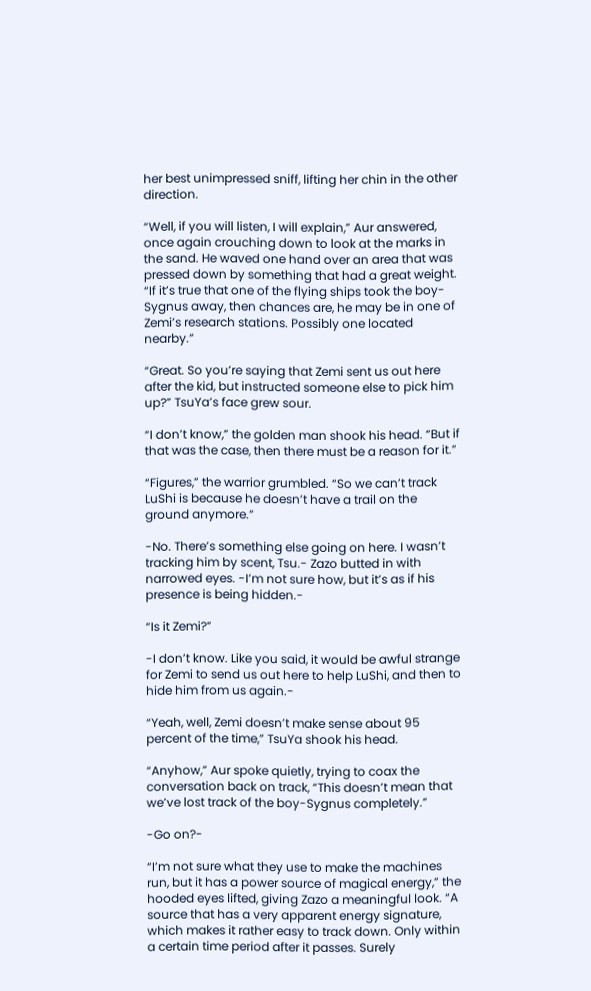her best unimpressed sniff, lifting her chin in the other direction.

“Well, if you will listen, I will explain,” Aur answered, once again crouching down to look at the marks in the sand. He waved one hand over an area that was pressed down by something that had a great weight. “If it’s true that one of the flying ships took the boy-Sygnus away, then chances are, he may be in one of Zemi’s research stations. Possibly one located nearby.”

“Great. So you’re saying that Zemi sent us out here after the kid, but instructed someone else to pick him up?” TsuYa’s face grew sour.

“I don’t know,” the golden man shook his head. “But if that was the case, then there must be a reason for it.”

“Figures,” the warrior grumbled. “So we can’t track LuShi is because he doesn’t have a trail on the ground anymore.”

-No. There’s something else going on here. I wasn’t tracking him by scent, Tsu.- Zazo butted in with narrowed eyes. -I’m not sure how, but it’s as if his presence is being hidden.-

“Is it Zemi?”

-I don’t know. Like you said, it would be awful strange for Zemi to send us out here to help LuShi, and then to hide him from us again.-

“Yeah, well, Zemi doesn’t make sense about 95 percent of the time,” TsuYa shook his head.

“Anyhow,” Aur spoke quietly, trying to coax the conversation back on track, “This doesn’t mean that we’ve lost track of the boy-Sygnus completely.”

-Go on?-

“I’m not sure what they use to make the machines run, but it has a power source of magical energy,” the hooded eyes lifted, giving Zazo a meaningful look. “A source that has a very apparent energy signature, which makes it rather easy to track down. Only within a certain time period after it passes. Surely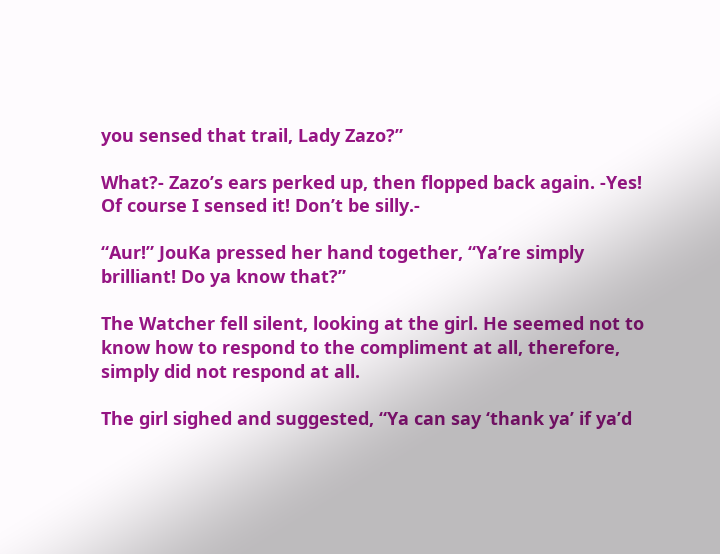you sensed that trail, Lady Zazo?”

What?- Zazo’s ears perked up, then flopped back again. -Yes! Of course I sensed it! Don’t be silly.-

“Aur!” JouKa pressed her hand together, “Ya’re simply brilliant! Do ya know that?”

The Watcher fell silent, looking at the girl. He seemed not to know how to respond to the compliment at all, therefore, simply did not respond at all.

The girl sighed and suggested, “Ya can say ‘thank ya’ if ya’d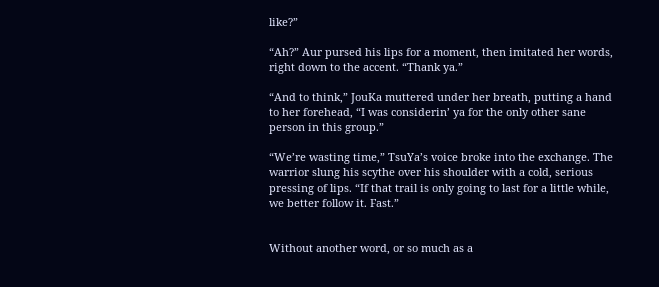like?”

“Ah?” Aur pursed his lips for a moment, then imitated her words, right down to the accent. “Thank ya.”

“And to think,” JouKa muttered under her breath, putting a hand to her forehead, “I was considerin’ ya for the only other sane person in this group.”

“We’re wasting time,” TsuYa’s voice broke into the exchange. The warrior slung his scythe over his shoulder with a cold, serious pressing of lips. “If that trail is only going to last for a little while, we better follow it. Fast.”


Without another word, or so much as a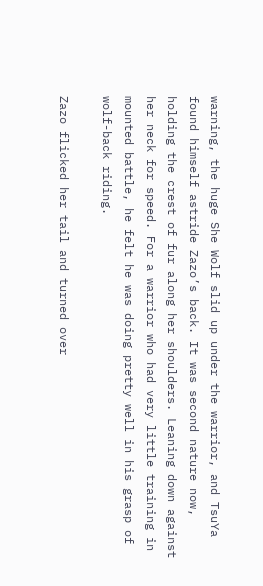warning, the huge She Wolf slid up under the warrior, and TsuYa found himself astride Zazo’s back. It was second nature now, holding the crest of fur along her shoulders. Leaning down against her neck for speed. For a warrior who had very little training in mounted battle, he felt he was doing pretty well in his grasp of wolf-back riding.

Zazo flicked her tail and turned over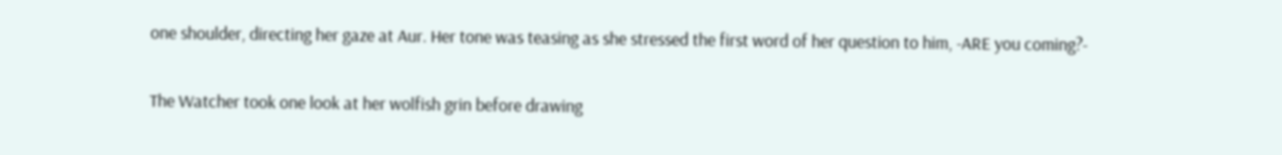one shoulder, directing her gaze at Aur. Her tone was teasing as she stressed the first word of her question to him, -ARE you coming?-

The Watcher took one look at her wolfish grin before drawing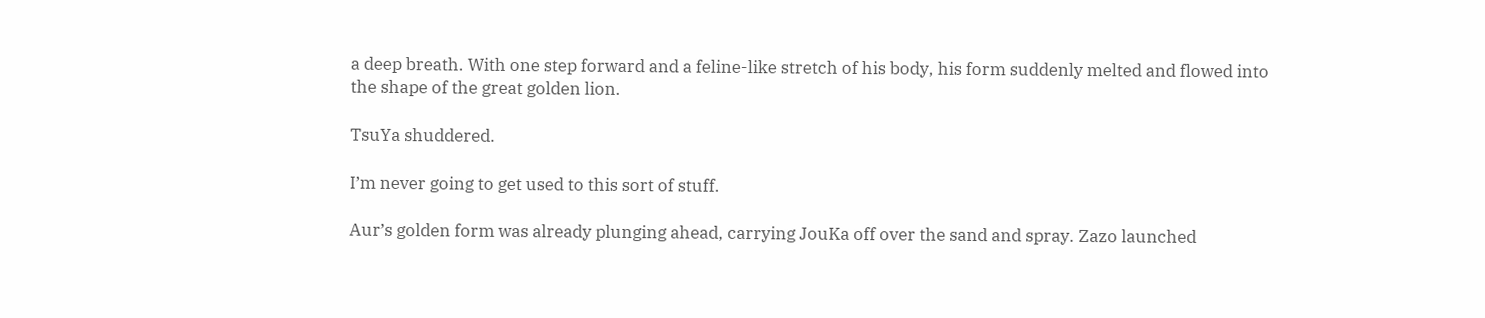a deep breath. With one step forward and a feline-like stretch of his body, his form suddenly melted and flowed into the shape of the great golden lion.

TsuYa shuddered.

I’m never going to get used to this sort of stuff.

Aur’s golden form was already plunging ahead, carrying JouKa off over the sand and spray. Zazo launched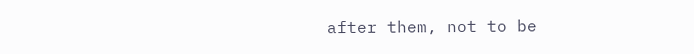after them, not to be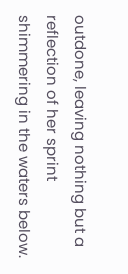outdone, leaving nothing but a reflection of her sprint shimmering in the waters below.